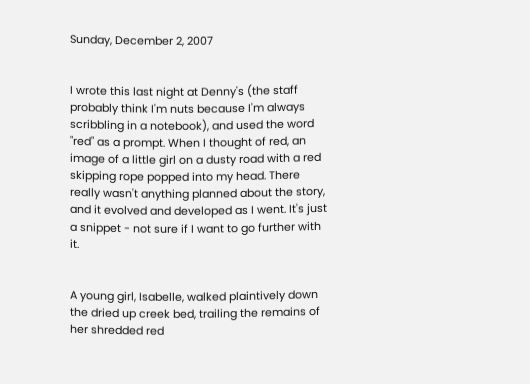Sunday, December 2, 2007


I wrote this last night at Denny's (the staff probably think I'm nuts because I'm always scribbling in a notebook), and used the word "red" as a prompt. When I thought of red, an image of a little girl on a dusty road with a red skipping rope popped into my head. There really wasn't anything planned about the story, and it evolved and developed as I went. It's just a snippet - not sure if I want to go further with it.


A young girl, Isabelle, walked plaintively down the dried up creek bed, trailing the remains of her shredded red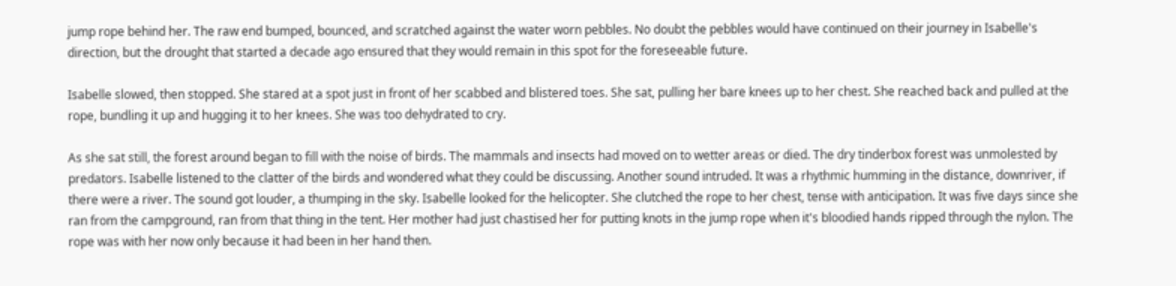jump rope behind her. The raw end bumped, bounced, and scratched against the water worn pebbles. No doubt the pebbles would have continued on their journey in Isabelle's direction, but the drought that started a decade ago ensured that they would remain in this spot for the foreseeable future.

Isabelle slowed, then stopped. She stared at a spot just in front of her scabbed and blistered toes. She sat, pulling her bare knees up to her chest. She reached back and pulled at the rope, bundling it up and hugging it to her knees. She was too dehydrated to cry.

As she sat still, the forest around began to fill with the noise of birds. The mammals and insects had moved on to wetter areas or died. The dry tinderbox forest was unmolested by predators. Isabelle listened to the clatter of the birds and wondered what they could be discussing. Another sound intruded. It was a rhythmic humming in the distance, downriver, if there were a river. The sound got louder, a thumping in the sky. Isabelle looked for the helicopter. She clutched the rope to her chest, tense with anticipation. It was five days since she ran from the campground, ran from that thing in the tent. Her mother had just chastised her for putting knots in the jump rope when it's bloodied hands ripped through the nylon. The rope was with her now only because it had been in her hand then.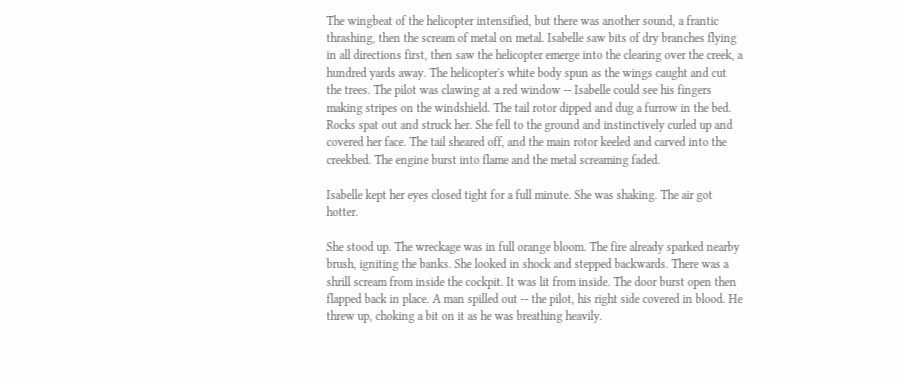The wingbeat of the helicopter intensified, but there was another sound, a frantic thrashing, then the scream of metal on metal. Isabelle saw bits of dry branches flying in all directions first, then saw the helicopter emerge into the clearing over the creek, a hundred yards away. The helicopter's white body spun as the wings caught and cut the trees. The pilot was clawing at a red window -- Isabelle could see his fingers making stripes on the windshield. The tail rotor dipped and dug a furrow in the bed. Rocks spat out and struck her. She fell to the ground and instinctively curled up and covered her face. The tail sheared off, and the main rotor keeled and carved into the creekbed. The engine burst into flame and the metal screaming faded.

Isabelle kept her eyes closed tight for a full minute. She was shaking. The air got hotter.

She stood up. The wreckage was in full orange bloom. The fire already sparked nearby brush, igniting the banks. She looked in shock and stepped backwards. There was a shrill scream from inside the cockpit. It was lit from inside. The door burst open then flapped back in place. A man spilled out -- the pilot, his right side covered in blood. He threw up, choking a bit on it as he was breathing heavily.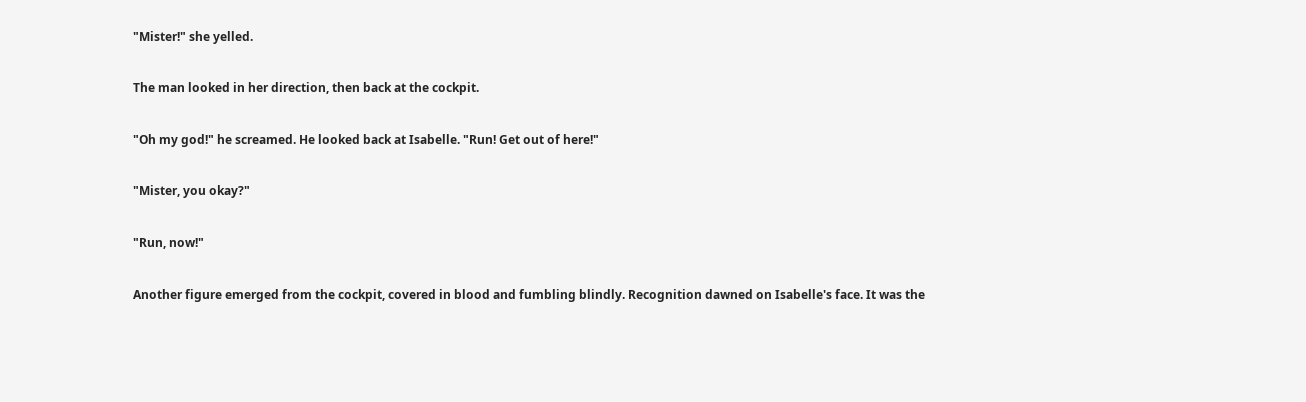"Mister!" she yelled.

The man looked in her direction, then back at the cockpit.

"Oh my god!" he screamed. He looked back at Isabelle. "Run! Get out of here!"

"Mister, you okay?"

"Run, now!"

Another figure emerged from the cockpit, covered in blood and fumbling blindly. Recognition dawned on Isabelle's face. It was the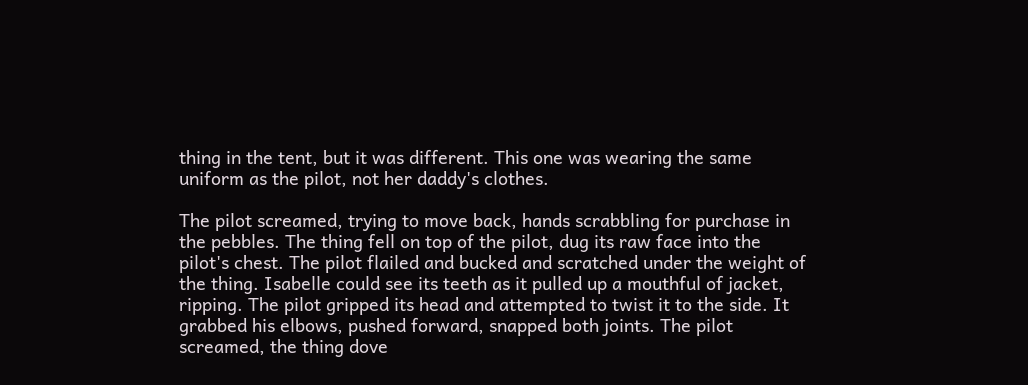thing in the tent, but it was different. This one was wearing the same uniform as the pilot, not her daddy's clothes.

The pilot screamed, trying to move back, hands scrabbling for purchase in the pebbles. The thing fell on top of the pilot, dug its raw face into the pilot's chest. The pilot flailed and bucked and scratched under the weight of the thing. Isabelle could see its teeth as it pulled up a mouthful of jacket, ripping. The pilot gripped its head and attempted to twist it to the side. It grabbed his elbows, pushed forward, snapped both joints. The pilot screamed, the thing dove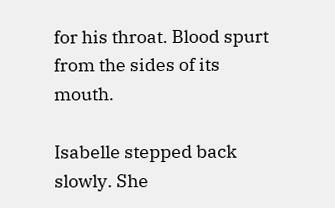for his throat. Blood spurt from the sides of its mouth.

Isabelle stepped back slowly. She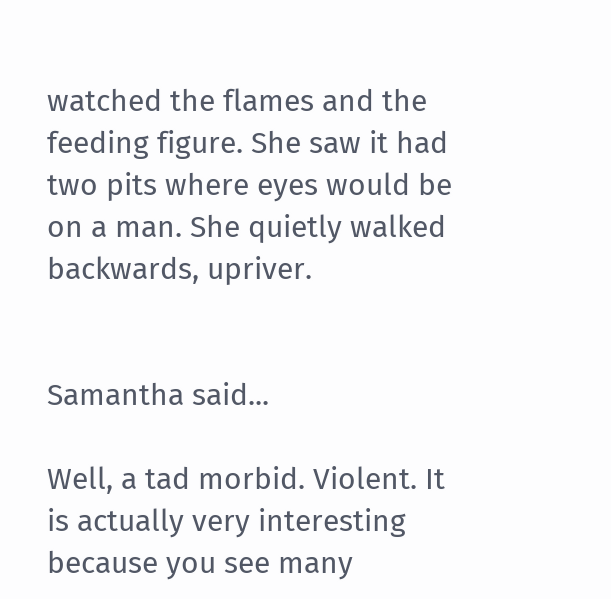watched the flames and the feeding figure. She saw it had two pits where eyes would be on a man. She quietly walked backwards, upriver.


Samantha said...

Well, a tad morbid. Violent. It is actually very interesting because you see many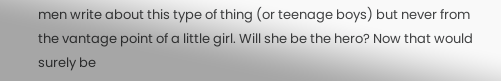men write about this type of thing (or teenage boys) but never from the vantage point of a little girl. Will she be the hero? Now that would surely be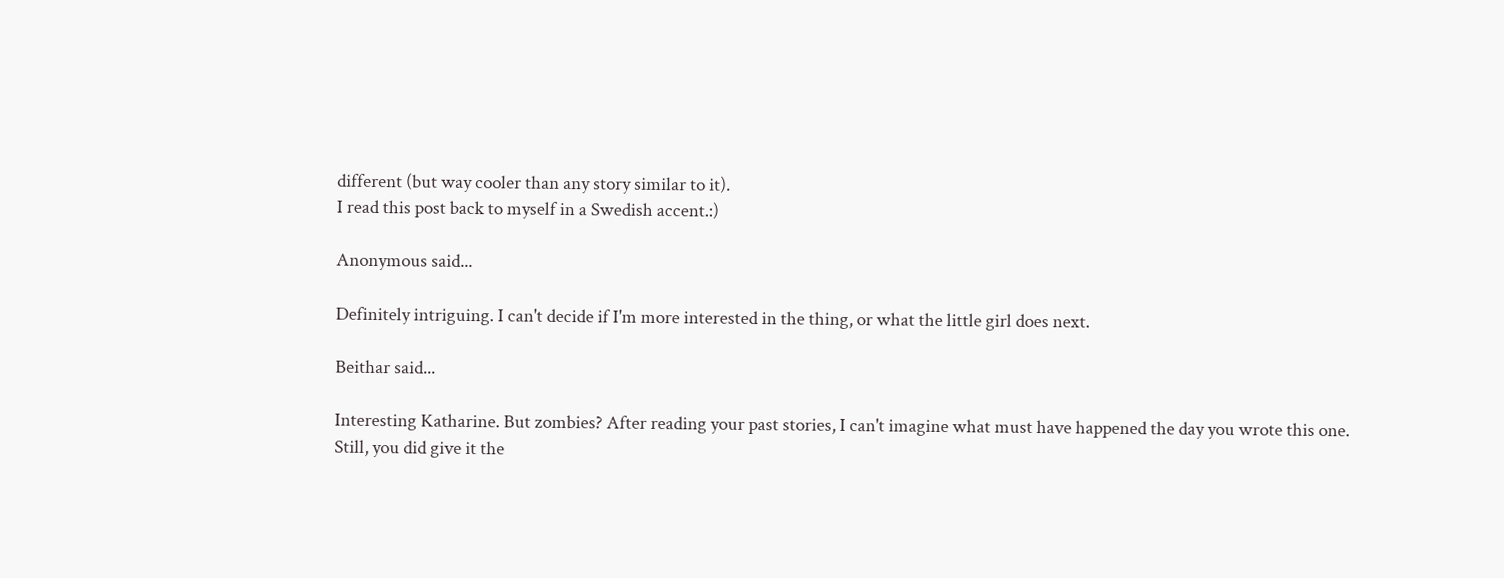different (but way cooler than any story similar to it).
I read this post back to myself in a Swedish accent.:)

Anonymous said...

Definitely intriguing. I can't decide if I'm more interested in the thing, or what the little girl does next.

Beithar said...

Interesting Katharine. But zombies? After reading your past stories, I can't imagine what must have happened the day you wrote this one. Still, you did give it the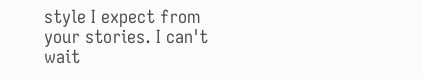style I expect from your stories. I can't wait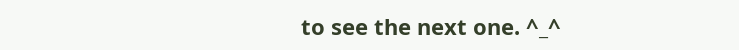to see the next one. ^_^